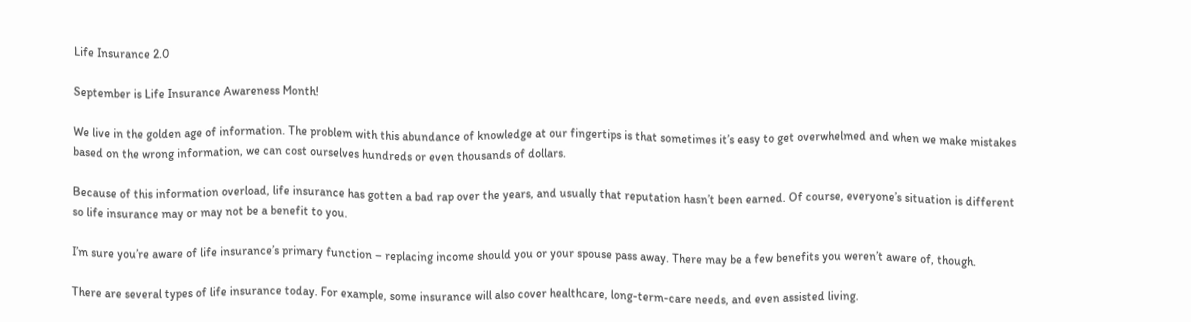Life Insurance 2.0

September is Life Insurance Awareness Month!

We live in the golden age of information. The problem with this abundance of knowledge at our fingertips is that sometimes it’s easy to get overwhelmed and when we make mistakes based on the wrong information, we can cost ourselves hundreds or even thousands of dollars.

Because of this information overload, life insurance has gotten a bad rap over the years, and usually that reputation hasn’t been earned. Of course, everyone’s situation is different so life insurance may or may not be a benefit to you.

I’m sure you’re aware of life insurance’s primary function – replacing income should you or your spouse pass away. There may be a few benefits you weren’t aware of, though.

There are several types of life insurance today. For example, some insurance will also cover healthcare, long-term-care needs, and even assisted living.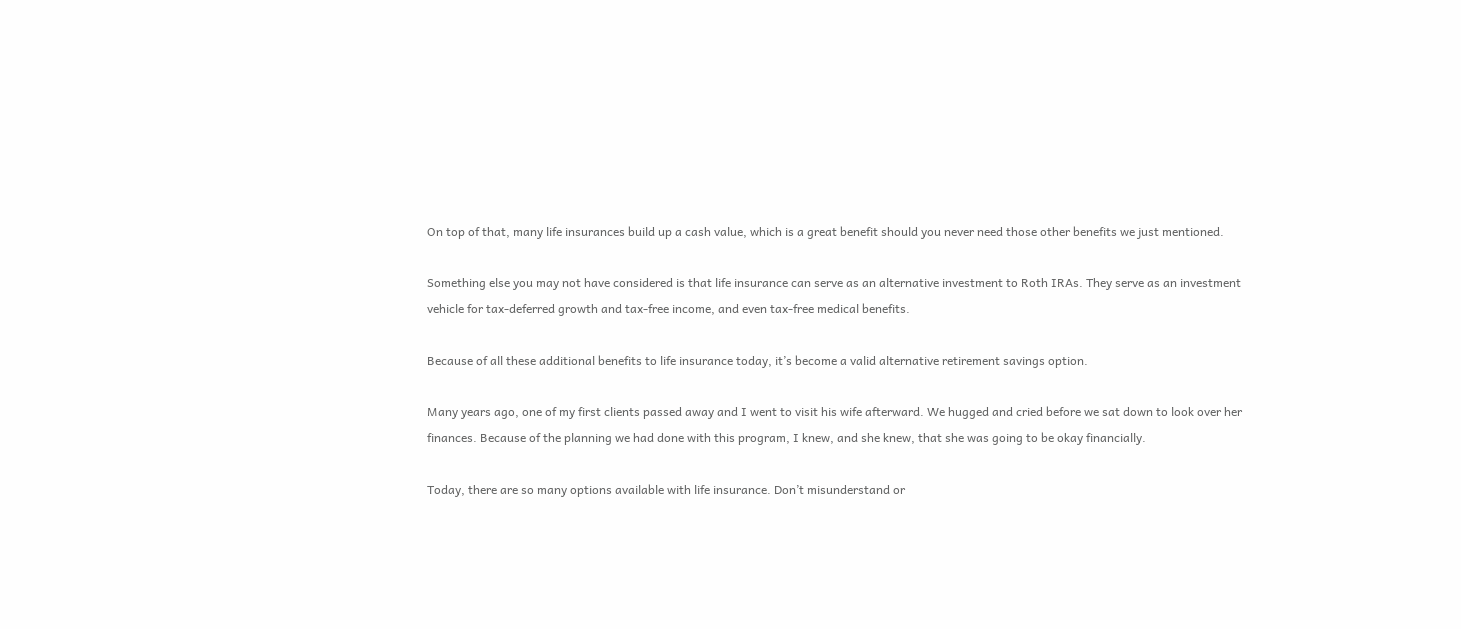On top of that, many life insurances build up a cash value, which is a great benefit should you never need those other benefits we just mentioned.

Something else you may not have considered is that life insurance can serve as an alternative investment to Roth IRAs. They serve as an investment vehicle for tax-deferred growth and tax-free income, and even tax-free medical benefits.

Because of all these additional benefits to life insurance today, it’s become a valid alternative retirement savings option.

Many years ago, one of my first clients passed away and I went to visit his wife afterward. We hugged and cried before we sat down to look over her finances. Because of the planning we had done with this program, I knew, and she knew, that she was going to be okay financially.

Today, there are so many options available with life insurance. Don’t misunderstand or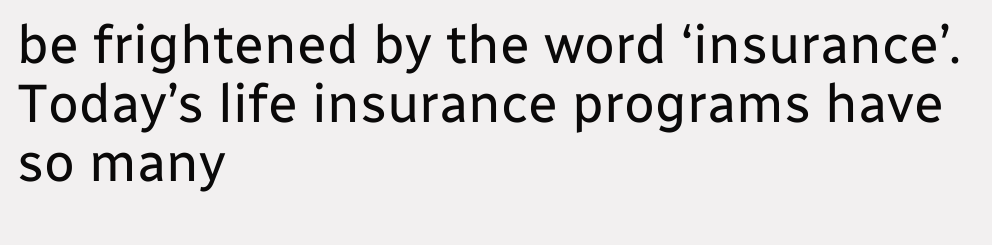be frightened by the word ‘insurance’. Today’s life insurance programs have so many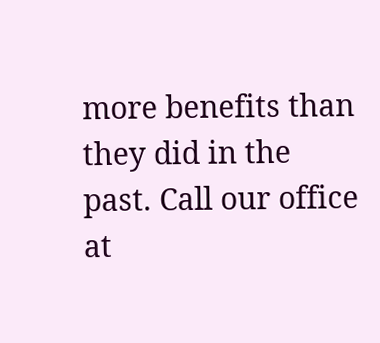more benefits than they did in the past. Call our office at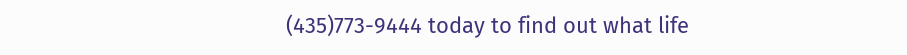(435)773-9444 today to find out what life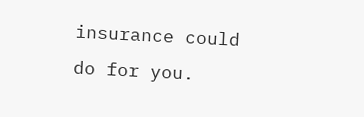insurance could do for you.